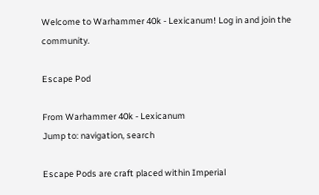Welcome to Warhammer 40k - Lexicanum! Log in and join the community.

Escape Pod

From Warhammer 40k - Lexicanum
Jump to: navigation, search

Escape Pods are craft placed within Imperial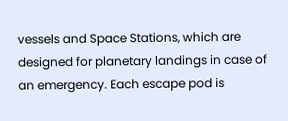vessels and Space Stations, which are designed for planetary landings in case of an emergency. Each escape pod is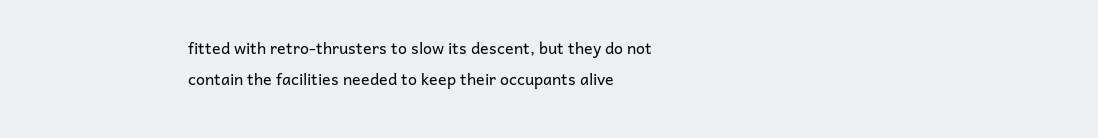fitted with retro-thrusters to slow its descent, but they do not contain the facilities needed to keep their occupants alive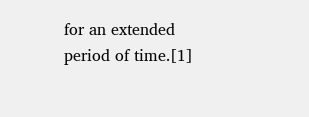for an extended period of time.[1]